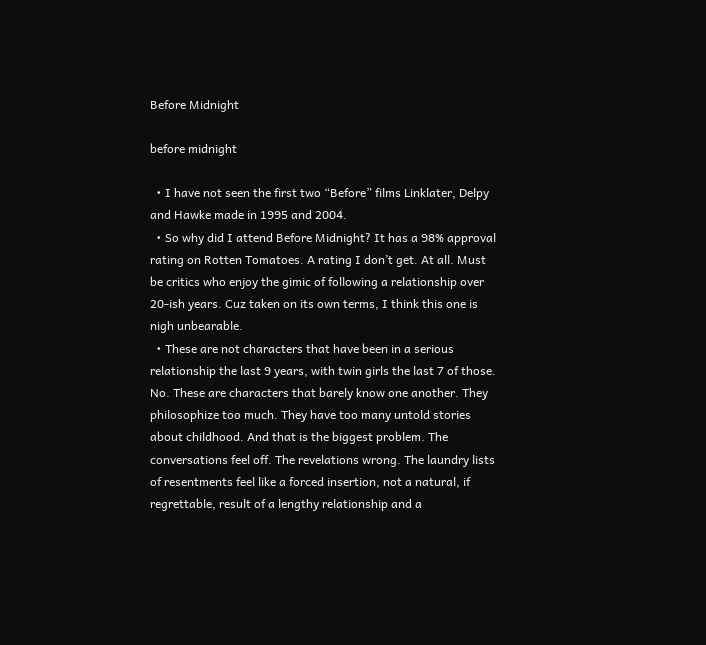Before Midnight

before midnight

  • I have not seen the first two “Before” films Linklater, Delpy and Hawke made in 1995 and 2004.
  • So why did I attend Before Midnight? It has a 98% approval rating on Rotten Tomatoes. A rating I don’t get. At all. Must be critics who enjoy the gimic of following a relationship over 20-ish years. Cuz taken on its own terms, I think this one is nigh unbearable.
  • These are not characters that have been in a serious relationship the last 9 years, with twin girls the last 7 of those. No. These are characters that barely know one another. They philosophize too much. They have too many untold stories about childhood. And that is the biggest problem. The conversations feel off. The revelations wrong. The laundry lists of resentments feel like a forced insertion, not a natural, if regrettable, result of a lengthy relationship and a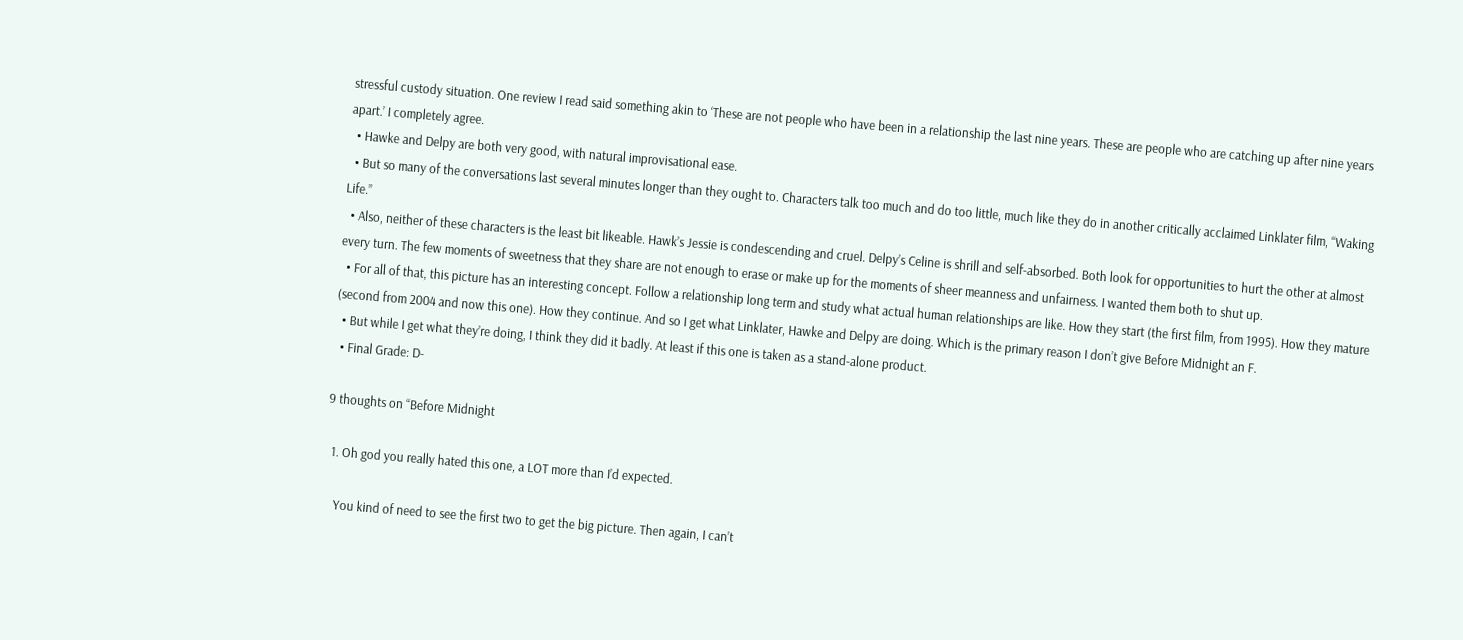stressful custody situation. One review I read said something akin to ‘These are not people who have been in a relationship the last nine years. These are people who are catching up after nine years apart.’ I completely agree.
  • Hawke and Delpy are both very good, with natural improvisational ease.
  • But so many of the conversations last several minutes longer than they ought to. Characters talk too much and do too little, much like they do in another critically acclaimed Linklater film, “Waking Life.”
  • Also, neither of these characters is the least bit likeable. Hawk’s Jessie is condescending and cruel. Delpy’s Celine is shrill and self-absorbed. Both look for opportunities to hurt the other at almost every turn. The few moments of sweetness that they share are not enough to erase or make up for the moments of sheer meanness and unfairness. I wanted them both to shut up.
  • For all of that, this picture has an interesting concept. Follow a relationship long term and study what actual human relationships are like. How they start (the first film, from 1995). How they mature (second from 2004 and now this one). How they continue. And so I get what Linklater, Hawke and Delpy are doing. Which is the primary reason I don’t give Before Midnight an F.
  • But while I get what they’re doing, I think they did it badly. At least if this one is taken as a stand-alone product.
  • Final Grade: D-

9 thoughts on “Before Midnight

  1. Oh god you really hated this one, a LOT more than I’d expected.

    You kind of need to see the first two to get the big picture. Then again, I can’t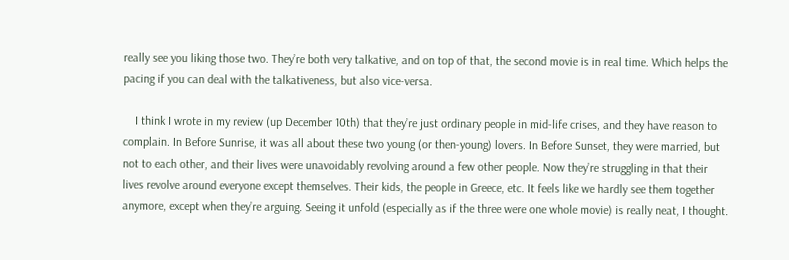really see you liking those two. They’re both very talkative, and on top of that, the second movie is in real time. Which helps the pacing if you can deal with the talkativeness, but also vice-versa.

    I think I wrote in my review (up December 10th) that they’re just ordinary people in mid-life crises, and they have reason to complain. In Before Sunrise, it was all about these two young (or then-young) lovers. In Before Sunset, they were married, but not to each other, and their lives were unavoidably revolving around a few other people. Now they’re struggling in that their lives revolve around everyone except themselves. Their kids, the people in Greece, etc. It feels like we hardly see them together anymore, except when they’re arguing. Seeing it unfold (especially as if the three were one whole movie) is really neat, I thought.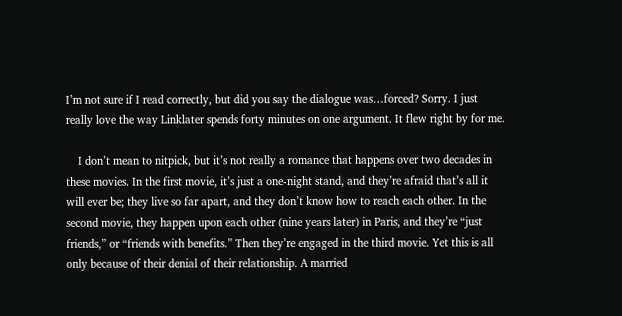I’m not sure if I read correctly, but did you say the dialogue was…forced? Sorry. I just really love the way Linklater spends forty minutes on one argument. It flew right by for me.

    I don’t mean to nitpick, but it’s not really a romance that happens over two decades in these movies. In the first movie, it’s just a one-night stand, and they’re afraid that’s all it will ever be; they live so far apart, and they don’t know how to reach each other. In the second movie, they happen upon each other (nine years later) in Paris, and they’re “just friends,” or “friends with benefits.” Then they’re engaged in the third movie. Yet this is all only because of their denial of their relationship. A married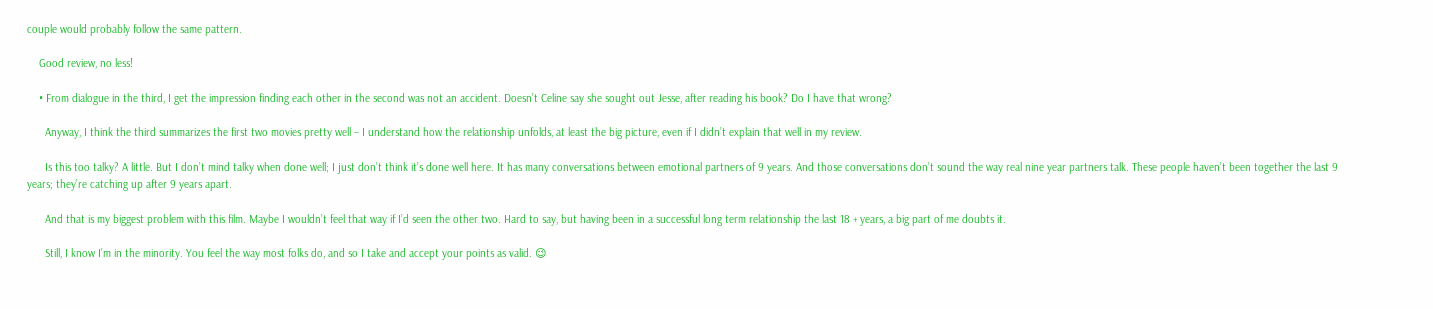couple would probably follow the same pattern.

    Good review, no less!

    • From dialogue in the third, I get the impression finding each other in the second was not an accident. Doesn’t Celine say she sought out Jesse, after reading his book? Do I have that wrong?

      Anyway, I think the third summarizes the first two movies pretty well – I understand how the relationship unfolds, at least the big picture, even if I didn’t explain that well in my review.

      Is this too talky? A little. But I don’t mind talky when done well; I just don’t think it’s done well here. It has many conversations between emotional partners of 9 years. And those conversations don’t sound the way real nine year partners talk. These people haven’t been together the last 9 years; they’re catching up after 9 years apart.

      And that is my biggest problem with this film. Maybe I wouldn’t feel that way if I’d seen the other two. Hard to say, but having been in a successful long term relationship the last 18 + years, a big part of me doubts it.

      Still, I know I’m in the minority. You feel the way most folks do, and so I take and accept your points as valid. 😉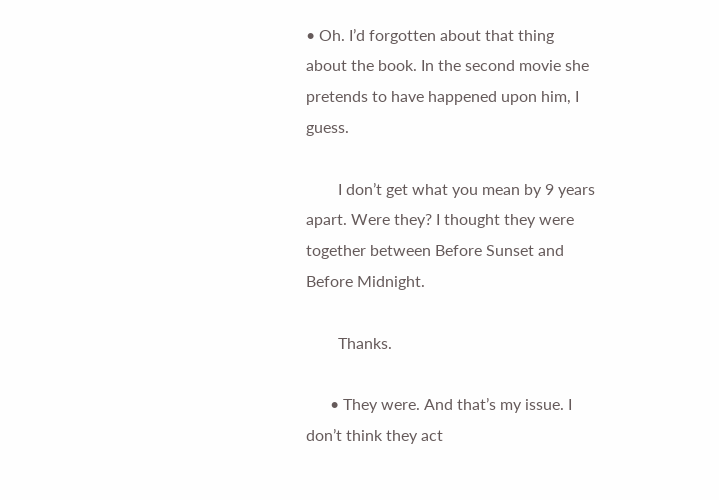• Oh. I’d forgotten about that thing about the book. In the second movie she pretends to have happened upon him, I guess.

        I don’t get what you mean by 9 years apart. Were they? I thought they were together between Before Sunset and Before Midnight.

        Thanks.

      • They were. And that’s my issue. I don’t think they act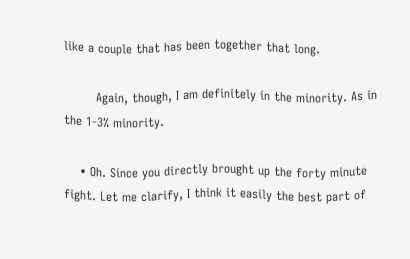like a couple that has been together that long.

        Again, though, I am definitely in the minority. As in the 1-3% minority.

    • Oh. Since you directly brought up the forty minute fight. Let me clarify, I think it easily the best part of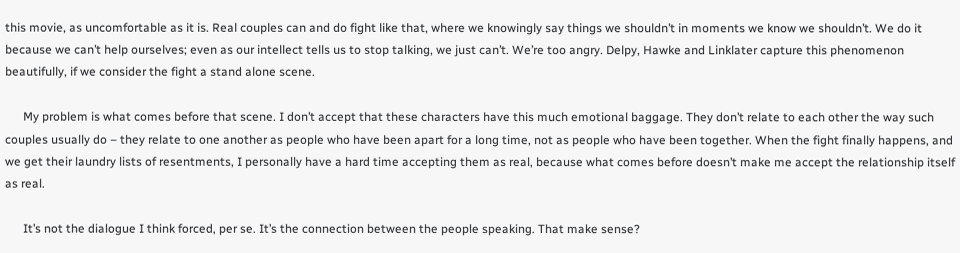this movie, as uncomfortable as it is. Real couples can and do fight like that, where we knowingly say things we shouldn’t in moments we know we shouldn’t. We do it because we can’t help ourselves; even as our intellect tells us to stop talking, we just can’t. We’re too angry. Delpy, Hawke and Linklater capture this phenomenon beautifully, if we consider the fight a stand alone scene.

      My problem is what comes before that scene. I don’t accept that these characters have this much emotional baggage. They don’t relate to each other the way such couples usually do – they relate to one another as people who have been apart for a long time, not as people who have been together. When the fight finally happens, and we get their laundry lists of resentments, I personally have a hard time accepting them as real, because what comes before doesn’t make me accept the relationship itself as real.

      It’s not the dialogue I think forced, per se. It’s the connection between the people speaking. That make sense?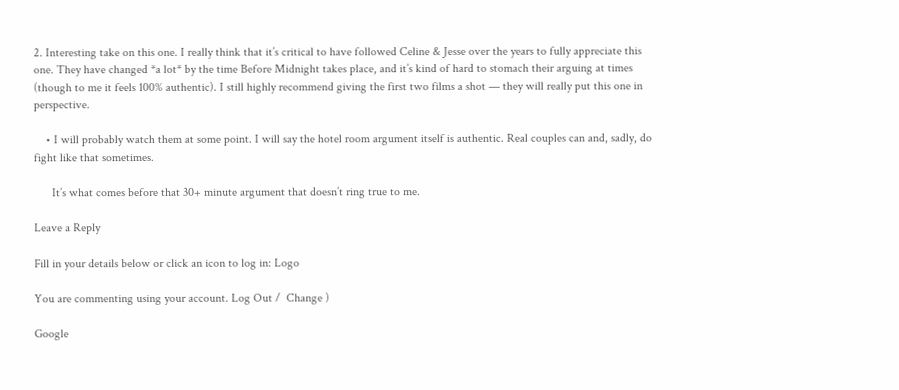2. Interesting take on this one. I really think that it’s critical to have followed Celine & Jesse over the years to fully appreciate this one. They have changed *a lot* by the time Before Midnight takes place, and it’s kind of hard to stomach their arguing at times (though to me it feels 100% authentic). I still highly recommend giving the first two films a shot — they will really put this one in perspective.

    • I will probably watch them at some point. I will say the hotel room argument itself is authentic. Real couples can and, sadly, do fight like that sometimes.

      It’s what comes before that 30+ minute argument that doesn’t ring true to me.

Leave a Reply

Fill in your details below or click an icon to log in: Logo

You are commenting using your account. Log Out /  Change )

Google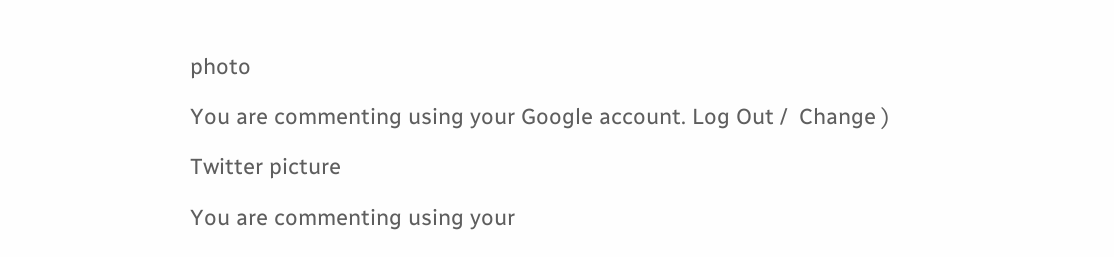photo

You are commenting using your Google account. Log Out /  Change )

Twitter picture

You are commenting using your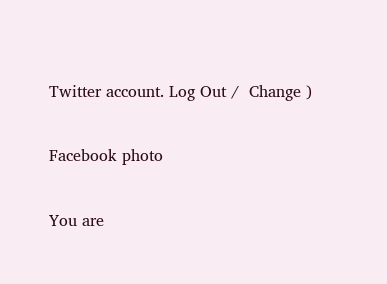Twitter account. Log Out /  Change )

Facebook photo

You are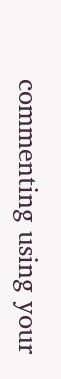commenting using your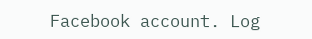Facebook account. Log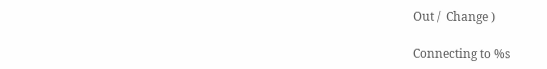Out /  Change )

Connecting to %s